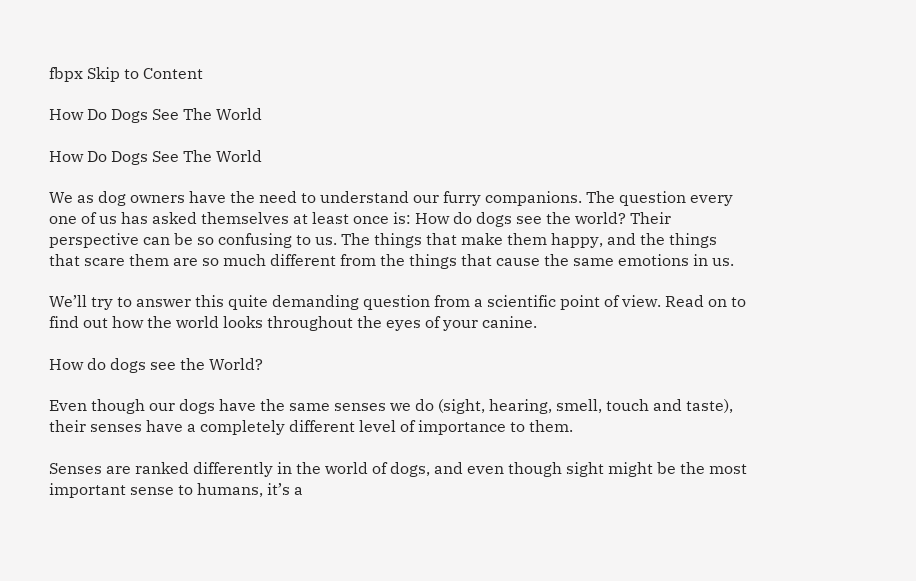fbpx Skip to Content

How Do Dogs See The World

How Do Dogs See The World

We as dog owners have the need to understand our furry companions. The question every one of us has asked themselves at least once is: How do dogs see the world? Their perspective can be so confusing to us. The things that make them happy, and the things that scare them are so much different from the things that cause the same emotions in us.

We’ll try to answer this quite demanding question from a scientific point of view. Read on to find out how the world looks throughout the eyes of your canine.

How do dogs see the World?

Even though our dogs have the same senses we do (sight, hearing, smell, touch and taste), their senses have a completely different level of importance to them.

Senses are ranked differently in the world of dogs, and even though sight might be the most important sense to humans, it’s a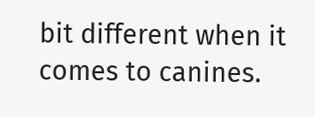bit different when it comes to canines.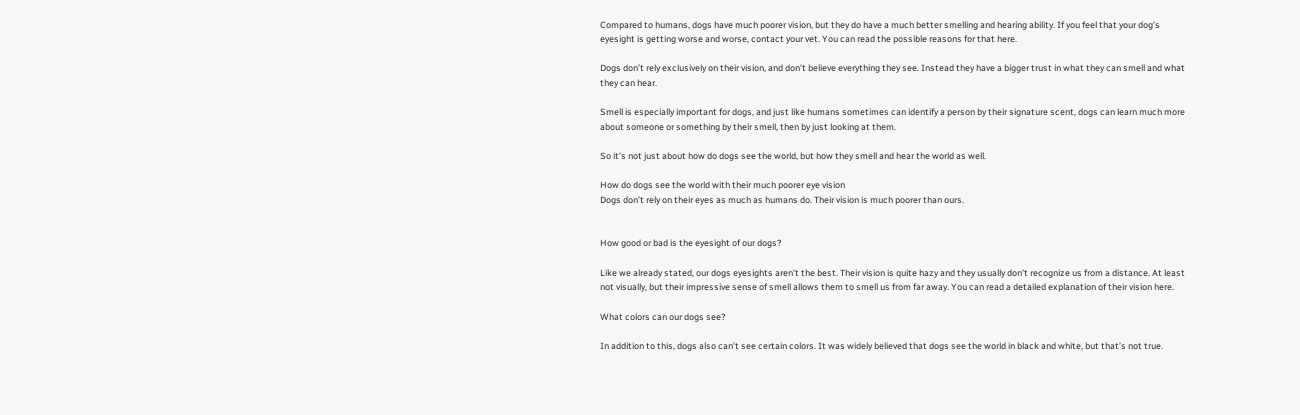Compared to humans, dogs have much poorer vision, but they do have a much better smelling and hearing ability. If you feel that your dog’s eyesight is getting worse and worse, contact your vet. You can read the possible reasons for that here.

Dogs don’t rely exclusively on their vision, and don’t believe everything they see. Instead they have a bigger trust in what they can smell and what they can hear.

Smell is especially important for dogs, and just like humans sometimes can identify a person by their signature scent, dogs can learn much more about someone or something by their smell, then by just looking at them.

So it’s not just about how do dogs see the world, but how they smell and hear the world as well.

How do dogs see the world with their much poorer eye vision
Dogs don’t rely on their eyes as much as humans do. Their vision is much poorer than ours.


How good or bad is the eyesight of our dogs?

Like we already stated, our dogs eyesights aren’t the best. Their vision is quite hazy and they usually don’t recognize us from a distance. At least not visually, but their impressive sense of smell allows them to smell us from far away. You can read a detailed explanation of their vision here.

What colors can our dogs see?

In addition to this, dogs also can’t see certain colors. It was widely believed that dogs see the world in black and white, but that’s not true.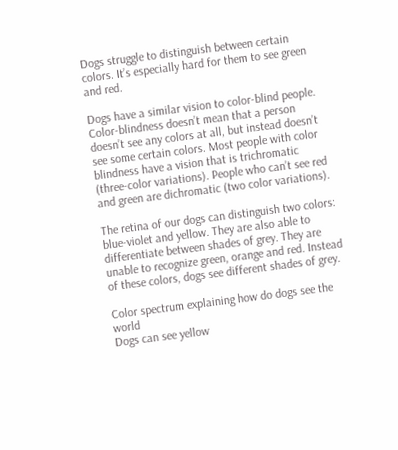Dogs struggle to distinguish between certain colors. It’s especially hard for them to see green and red.

Dogs have a similar vision to color-blind people. Color-blindness doesn’t mean that a person doesn’t see any colors at all, but instead doesn’t see some certain colors. Most people with color blindness have a vision that is trichromatic (three-color variations). People who can’t see red and green are dichromatic (two color variations).

The retina of our dogs can distinguish two colors: blue-violet and yellow. They are also able to differentiate between shades of grey. They are unable to recognize green, orange and red. Instead of these colors, dogs see different shades of grey.

Color spectrum explaining how do dogs see the world
Dogs can see yellow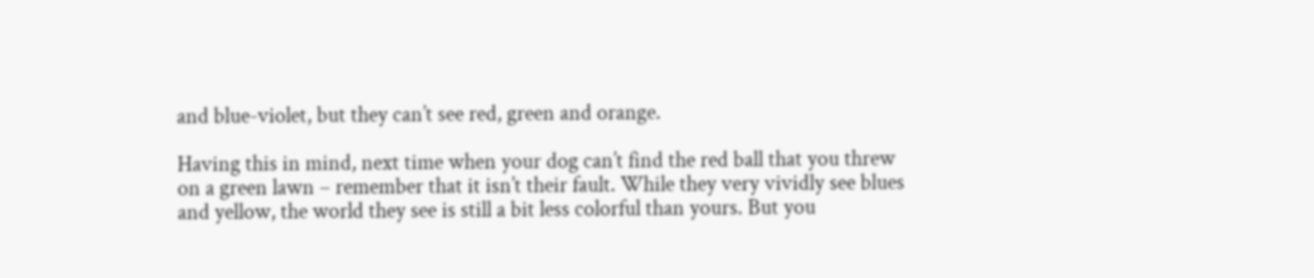and blue-violet, but they can’t see red, green and orange.

Having this in mind, next time when your dog can’t find the red ball that you threw on a green lawn – remember that it isn’t their fault. While they very vividly see blues and yellow, the world they see is still a bit less colorful than yours. But you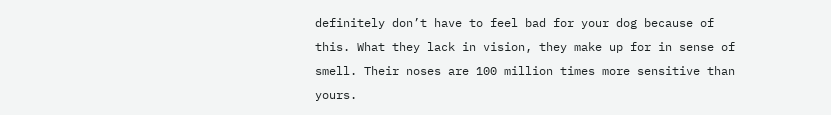definitely don’t have to feel bad for your dog because of this. What they lack in vision, they make up for in sense of smell. Their noses are 100 million times more sensitive than yours.